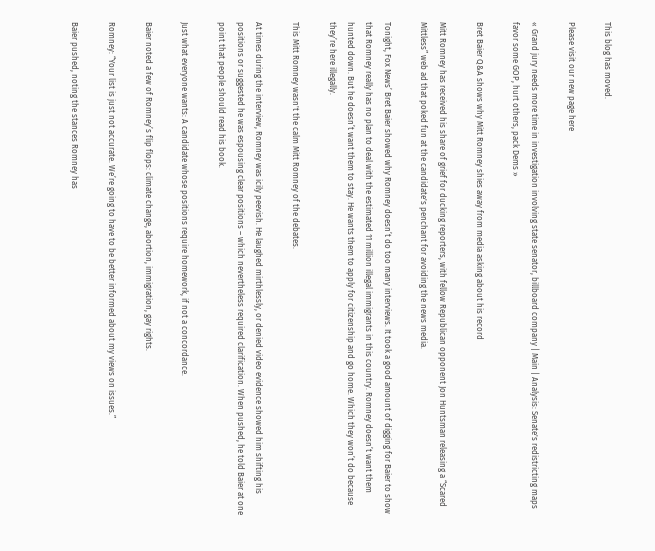This blog has moved.

Please visit our new page here

« Grand jury needs more time in investigation involving state senator, billboard company | Main | Analysis: Senate's redistricting maps favor some GOP, hurt others, pack Dems »

Bret Baier Q&A shows why Mitt Romney shies away from media asking about his record

Mitt Romney has received his share of grief for ducking reporters, with fellow Republican opponent Jon Huntsman releasing a “Scared Mittless” web ad that poked fun at the candidate's penchant for avoiding the news media.

Tonight, Fox News’ Bret Baier showed why Romney doesn’t do too many interviews. It took a good amount of digging for Baier to show that Romney really has no plan to deal with the estimated 11 million illegal immigrants in this country. Romney doesn’t want them hunted down. But he doesn’t want them to stay. He wants them to apply for citizenship and go home. Which they won’t do because they’re here illegally.

This Mitt Romney wasn't the calm Mitt Romney of the debates.

At times during the interview, Romney was icily peevish. He laughed mirthlessly, or denied video evidence showed him shifting his positions or suggested he was espousing clear positions – which nevertheless required clarification. When pushed, he told Baier at one point that people should read his book.

Just what everyone wants: A candidate whose positions require homework, if not a concordance.

Baier noted a few of Romney’s flip flops: climate change, abortion, immigration, gay rights.

Romney: “Your list is just not accurate. We’re going to have to be better informed about my views on issues.”

Baier pushed, noting the stances Romney has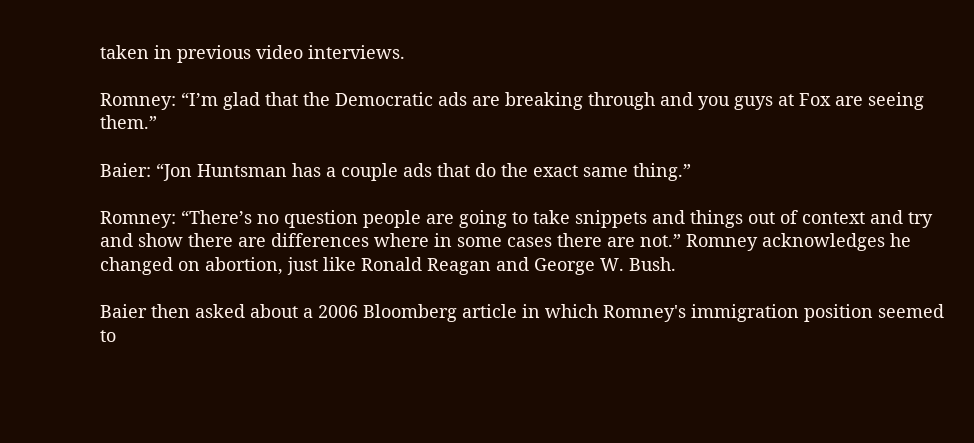taken in previous video interviews.

Romney: “I’m glad that the Democratic ads are breaking through and you guys at Fox are seeing them.”

Baier: “Jon Huntsman has a couple ads that do the exact same thing.”

Romney: “There’s no question people are going to take snippets and things out of context and try and show there are differences where in some cases there are not.” Romney acknowledges he changed on abortion, just like Ronald Reagan and George W. Bush.

Baier then asked about a 2006 Bloomberg article in which Romney's immigration position seemed to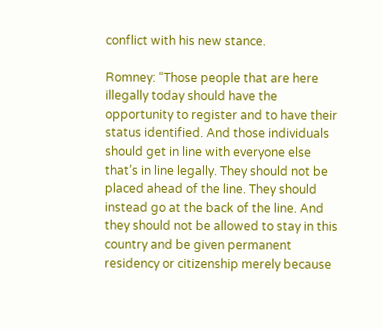conflict with his new stance.

Romney: “Those people that are here illegally today should have the opportunity to register and to have their status identified. And those individuals should get in line with everyone else that’s in line legally. They should not be placed ahead of the line. They should instead go at the back of the line. And they should not be allowed to stay in this country and be given permanent residency or citizenship merely because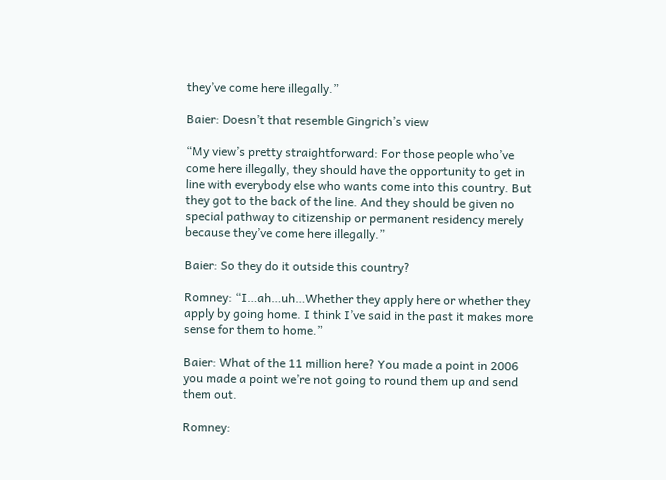they’ve come here illegally.”

Baier: Doesn’t that resemble Gingrich’s view

“My view’s pretty straightforward: For those people who’ve come here illegally, they should have the opportunity to get in line with everybody else who wants come into this country. But they got to the back of the line. And they should be given no special pathway to citizenship or permanent residency merely because they’ve come here illegally.”

Baier: So they do it outside this country?

Romney: “I…ah…uh…Whether they apply here or whether they apply by going home. I think I’ve said in the past it makes more sense for them to home.”

Baier: What of the 11 million here? You made a point in 2006 you made a point we’re not going to round them up and send them out.

Romney: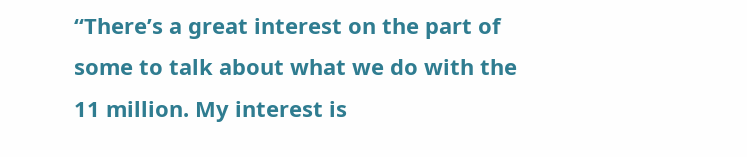“There’s a great interest on the part of some to talk about what we do with the 11 million. My interest is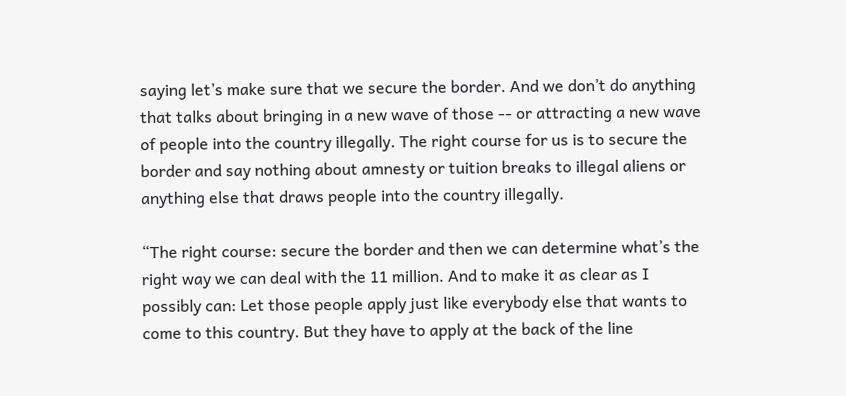saying let’s make sure that we secure the border. And we don’t do anything that talks about bringing in a new wave of those -- or attracting a new wave of people into the country illegally. The right course for us is to secure the border and say nothing about amnesty or tuition breaks to illegal aliens or anything else that draws people into the country illegally.

“The right course: secure the border and then we can determine what’s the right way we can deal with the 11 million. And to make it as clear as I possibly can: Let those people apply just like everybody else that wants to come to this country. But they have to apply at the back of the line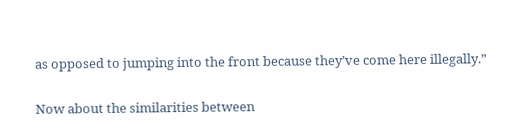as opposed to jumping into the front because they’ve come here illegally.”

Now about the similarities between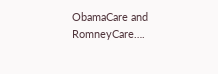ObamaCare and RomneyCare….